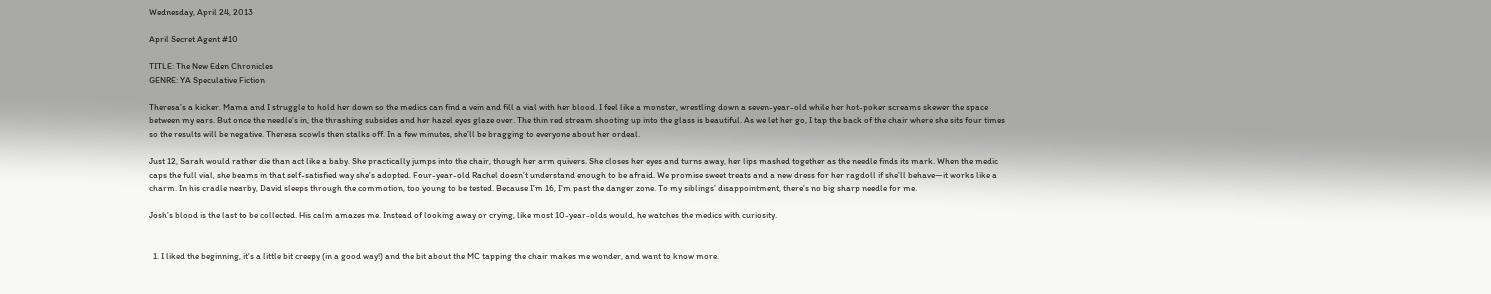Wednesday, April 24, 2013

April Secret Agent #10

TITLE: The New Eden Chronicles
GENRE: YA Speculative Fiction

Theresa’s a kicker. Mama and I struggle to hold her down so the medics can find a vein and fill a vial with her blood. I feel like a monster, wrestling down a seven-year-old while her hot-poker screams skewer the space between my ears. But once the needle’s in, the thrashing subsides and her hazel eyes glaze over. The thin red stream shooting up into the glass is beautiful. As we let her go, I tap the back of the chair where she sits four times so the results will be negative. Theresa scowls then stalks off. In a few minutes, she’ll be bragging to everyone about her ordeal.

Just 12, Sarah would rather die than act like a baby. She practically jumps into the chair, though her arm quivers. She closes her eyes and turns away, her lips mashed together as the needle finds its mark. When the medic caps the full vial, she beams in that self-satisfied way she’s adopted. Four-year-old Rachel doesn’t understand enough to be afraid. We promise sweet treats and a new dress for her ragdoll if she’ll behave—it works like a charm. In his cradle nearby, David sleeps through the commotion, too young to be tested. Because I’m 16, I’m past the danger zone. To my siblings’ disappointment, there’s no big sharp needle for me.

Josh’s blood is the last to be collected. His calm amazes me. Instead of looking away or crying, like most 10-year-olds would, he watches the medics with curiosity.


  1. I liked the beginning, it's a little bit creepy (in a good way!) and the bit about the MC tapping the chair makes me wonder, and want to know more.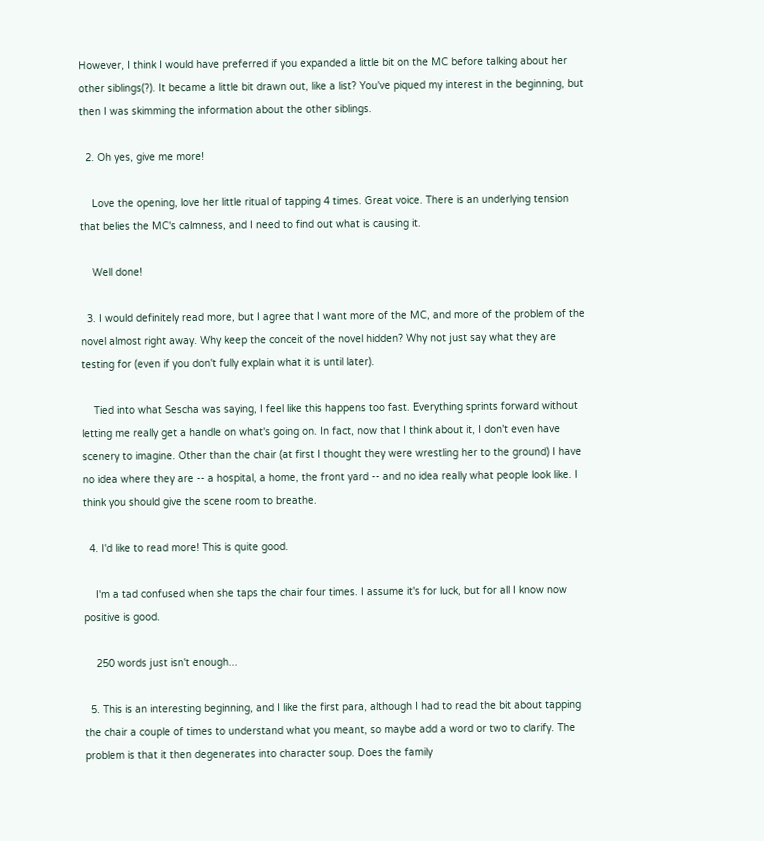However, I think I would have preferred if you expanded a little bit on the MC before talking about her other siblings(?). It became a little bit drawn out, like a list? You've piqued my interest in the beginning, but then I was skimming the information about the other siblings.

  2. Oh yes, give me more!

    Love the opening, love her little ritual of tapping 4 times. Great voice. There is an underlying tension that belies the MC's calmness, and I need to find out what is causing it.

    Well done!

  3. I would definitely read more, but I agree that I want more of the MC, and more of the problem of the novel almost right away. Why keep the conceit of the novel hidden? Why not just say what they are testing for (even if you don't fully explain what it is until later).

    Tied into what Sescha was saying, I feel like this happens too fast. Everything sprints forward without letting me really get a handle on what's going on. In fact, now that I think about it, I don't even have scenery to imagine. Other than the chair (at first I thought they were wrestling her to the ground) I have no idea where they are -- a hospital, a home, the front yard -- and no idea really what people look like. I think you should give the scene room to breathe.

  4. I'd like to read more! This is quite good.

    I'm a tad confused when she taps the chair four times. I assume it's for luck, but for all I know now positive is good.

    250 words just isn't enough...

  5. This is an interesting beginning, and I like the first para, although I had to read the bit about tapping the chair a couple of times to understand what you meant, so maybe add a word or two to clarify. The problem is that it then degenerates into character soup. Does the family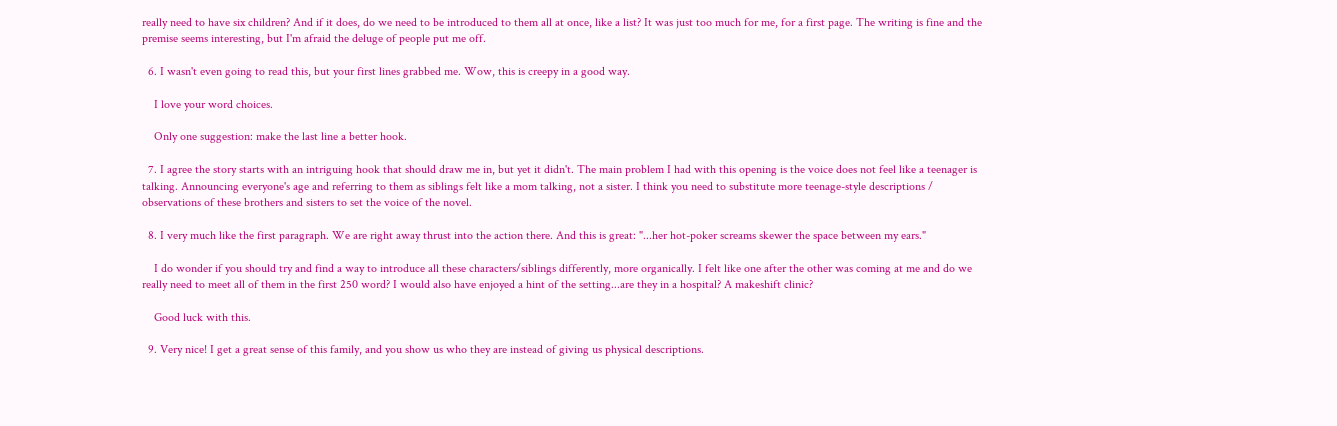really need to have six children? And if it does, do we need to be introduced to them all at once, like a list? It was just too much for me, for a first page. The writing is fine and the premise seems interesting, but I'm afraid the deluge of people put me off.

  6. I wasn't even going to read this, but your first lines grabbed me. Wow, this is creepy in a good way.

    I love your word choices.

    Only one suggestion: make the last line a better hook.

  7. I agree the story starts with an intriguing hook that should draw me in, but yet it didn't. The main problem I had with this opening is the voice does not feel like a teenager is talking. Announcing everyone's age and referring to them as siblings felt like a mom talking, not a sister. I think you need to substitute more teenage-style descriptions / observations of these brothers and sisters to set the voice of the novel.

  8. I very much like the first paragraph. We are right away thrust into the action there. And this is great: "...her hot-poker screams skewer the space between my ears."

    I do wonder if you should try and find a way to introduce all these characters/siblings differently, more organically. I felt like one after the other was coming at me and do we really need to meet all of them in the first 250 word? I would also have enjoyed a hint of the setting...are they in a hospital? A makeshift clinic?

    Good luck with this.

  9. Very nice! I get a great sense of this family, and you show us who they are instead of giving us physical descriptions.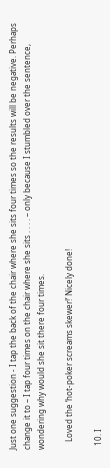Just one suggestion - I tap the back of the chair where she sits four times so the results will be negative. Perhaps change it to – I tap four times on the chair where she sits . . . . – only because I stumbled over the sentence, wondering why would she sit there four times.

    Loved the ‘hot-poker screams skewer!’ Nicely done!

  10. I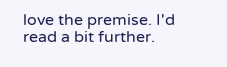love the premise. I'd read a bit further.